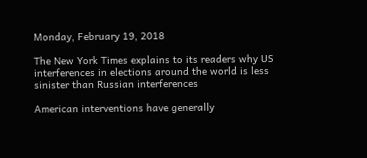Monday, February 19, 2018

The New York Times explains to its readers why US interferences in elections around the world is less sinister than Russian interferences

American interventions have generally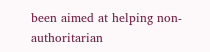been aimed at helping non-authoritarian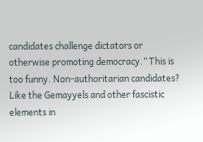candidates challenge dictators or otherwise promoting democracy.” This is too funny. Non-authoritarian candidates? Like the Gemayyels and other fascistic elements in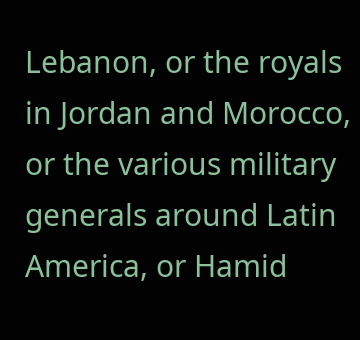Lebanon, or the royals in Jordan and Morocco, or the various military generals around Latin America, or Hamid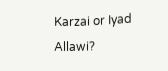Karzai or Iyad Allawi?